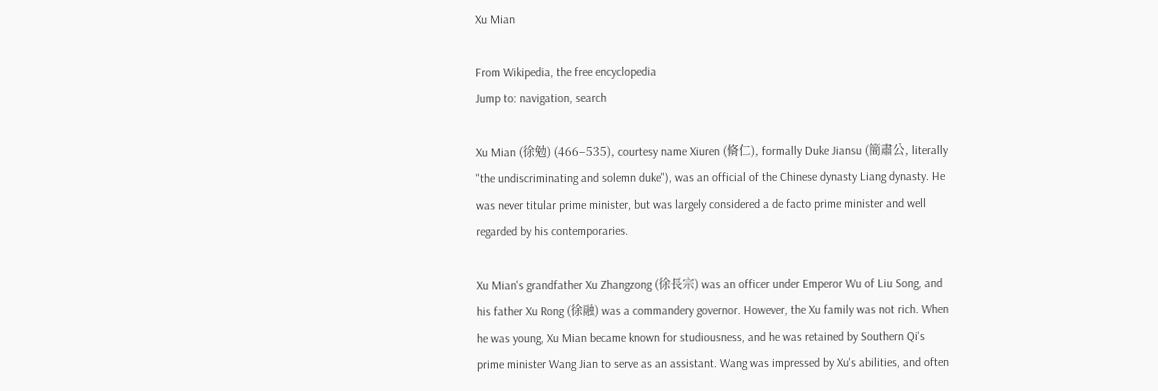Xu Mian

From Wikipedia, the free encyclopedia
Jump to: navigation, search

Xu Mian (徐勉) (466–535), courtesy name Xiuren (脩仁), formally Duke Jiansu (簡肅公, literally "the undiscriminating and solemn duke"), was an official of the Chinese dynasty Liang dynasty. He was never titular prime minister, but was largely considered a de facto prime minister and well regarded by his contemporaries.

Xu Mian's grandfather Xu Zhangzong (徐長宗) was an officer under Emperor Wu of Liu Song, and his father Xu Rong (徐融) was a commandery governor. However, the Xu family was not rich. When he was young, Xu Mian became known for studiousness, and he was retained by Southern Qi's prime minister Wang Jian to serve as an assistant. Wang was impressed by Xu's abilities, and often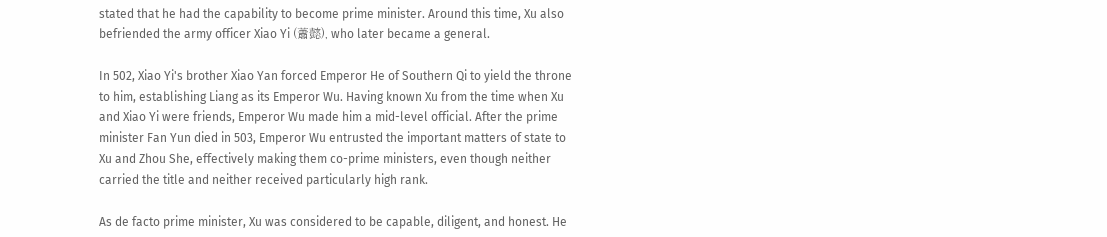stated that he had the capability to become prime minister. Around this time, Xu also befriended the army officer Xiao Yi (蕭懿), who later became a general.

In 502, Xiao Yi's brother Xiao Yan forced Emperor He of Southern Qi to yield the throne to him, establishing Liang as its Emperor Wu. Having known Xu from the time when Xu and Xiao Yi were friends, Emperor Wu made him a mid-level official. After the prime minister Fan Yun died in 503, Emperor Wu entrusted the important matters of state to Xu and Zhou She, effectively making them co-prime ministers, even though neither carried the title and neither received particularly high rank.

As de facto prime minister, Xu was considered to be capable, diligent, and honest. He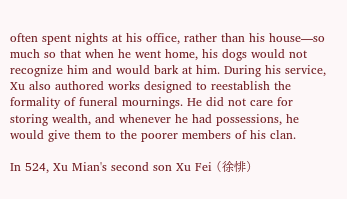often spent nights at his office, rather than his house—so much so that when he went home, his dogs would not recognize him and would bark at him. During his service, Xu also authored works designed to reestablish the formality of funeral mournings. He did not care for storing wealth, and whenever he had possessions, he would give them to the poorer members of his clan.

In 524, Xu Mian's second son Xu Fei (徐悱)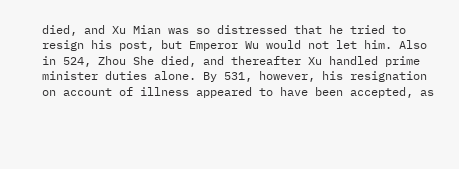died, and Xu Mian was so distressed that he tried to resign his post, but Emperor Wu would not let him. Also in 524, Zhou She died, and thereafter Xu handled prime minister duties alone. By 531, however, his resignation on account of illness appeared to have been accepted, as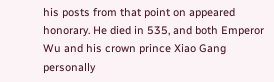his posts from that point on appeared honorary. He died in 535, and both Emperor Wu and his crown prince Xiao Gang personally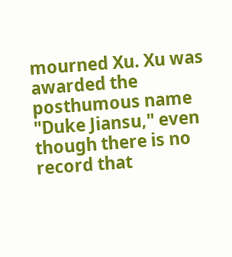mourned Xu. Xu was awarded the posthumous name "Duke Jiansu," even though there is no record that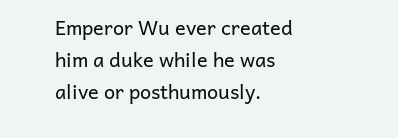Emperor Wu ever created him a duke while he was alive or posthumously.